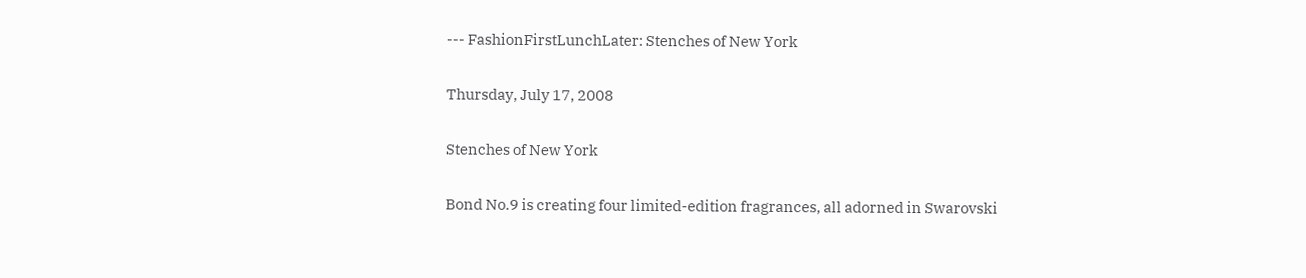--- FashionFirstLunchLater: Stenches of New York

Thursday, July 17, 2008

Stenches of New York

Bond No.9 is creating four limited-edition fragrances, all adorned in Swarovski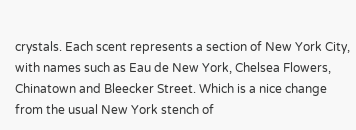crystals. Each scent represents a section of New York City, with names such as Eau de New York, Chelsea Flowers, Chinatown and Bleecker Street. Which is a nice change from the usual New York stench of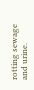rotting sewage and urine.